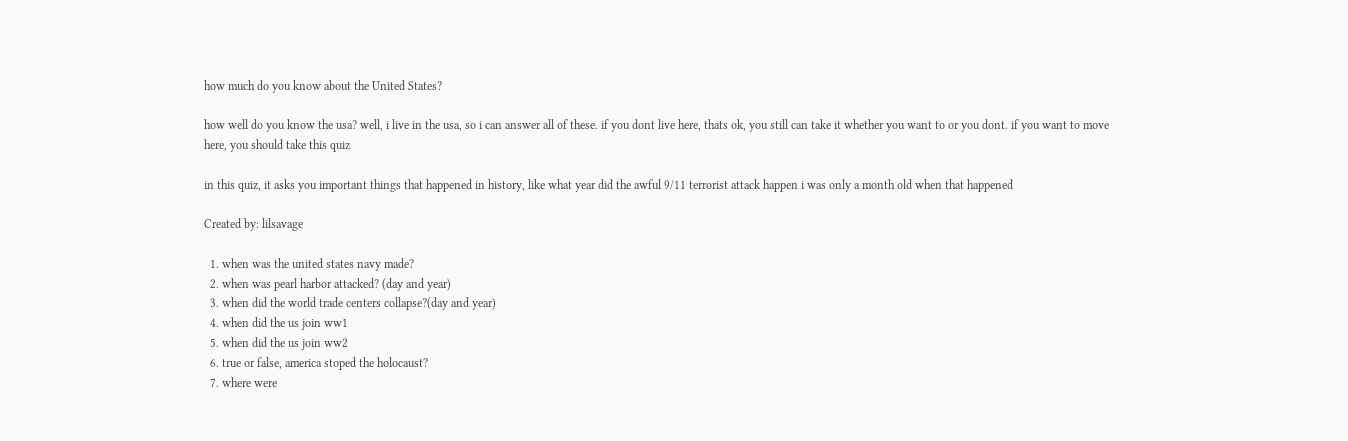how much do you know about the United States?

how well do you know the usa? well, i live in the usa, so i can answer all of these. if you dont live here, thats ok, you still can take it whether you want to or you dont. if you want to move here, you should take this quiz

in this quiz, it asks you important things that happened in history, like what year did the awful 9/11 terrorist attack happen i was only a month old when that happened

Created by: lilsavage

  1. when was the united states navy made?
  2. when was pearl harbor attacked? (day and year)
  3. when did the world trade centers collapse?(day and year)
  4. when did the us join ww1
  5. when did the us join ww2
  6. true or false, america stoped the holocaust?
  7. where were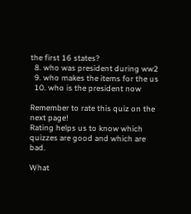the first 16 states?
  8. who was president during ww2
  9. who makes the items for the us
  10. who is the president now

Remember to rate this quiz on the next page!
Rating helps us to know which quizzes are good and which are bad.

What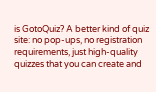is GotoQuiz? A better kind of quiz site: no pop-ups, no registration requirements, just high-quality quizzes that you can create and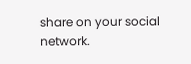share on your social network.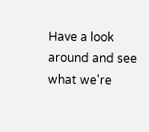Have a look around and see what we're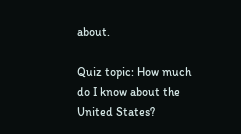about.

Quiz topic: How much do I know about the United States?